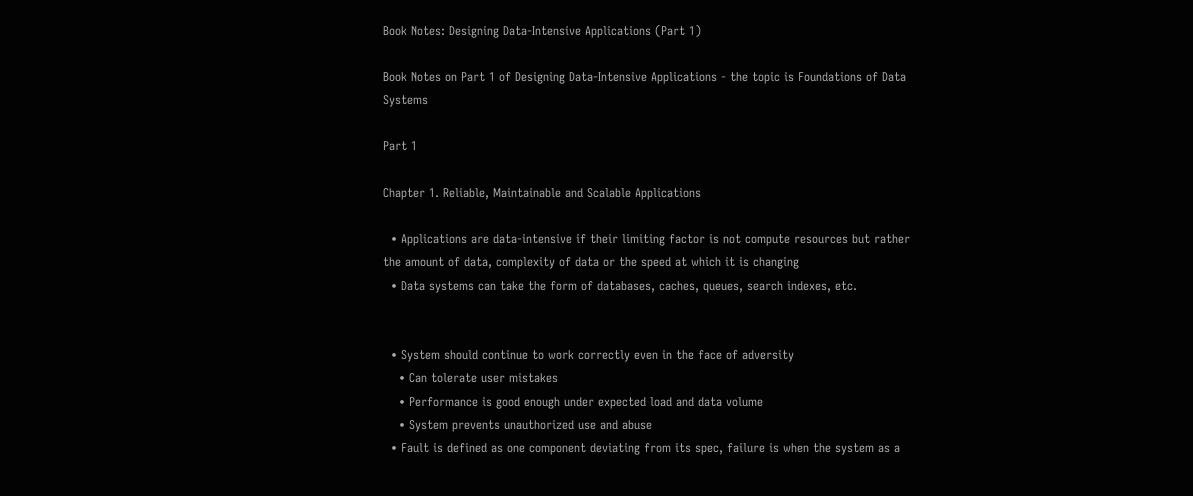Book Notes: Designing Data-Intensive Applications (Part 1)

Book Notes on Part 1 of Designing Data-Intensive Applications - the topic is Foundations of Data Systems

Part 1

Chapter 1. Reliable, Maintainable and Scalable Applications

  • Applications are data-intensive if their limiting factor is not compute resources but rather the amount of data, complexity of data or the speed at which it is changing
  • Data systems can take the form of databases, caches, queues, search indexes, etc.


  • System should continue to work correctly even in the face of adversity
    • Can tolerate user mistakes
    • Performance is good enough under expected load and data volume
    • System prevents unauthorized use and abuse
  • Fault is defined as one component deviating from its spec, failure is when the system as a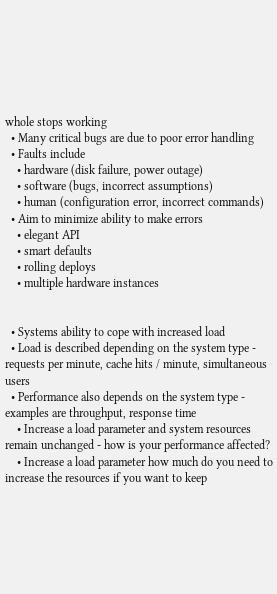whole stops working
  • Many critical bugs are due to poor error handling
  • Faults include
    • hardware (disk failure, power outage)
    • software (bugs, incorrect assumptions)
    • human (configuration error, incorrect commands)
  • Aim to minimize ability to make errors
    • elegant API
    • smart defaults
    • rolling deploys
    • multiple hardware instances


  • Systems ability to cope with increased load
  • Load is described depending on the system type - requests per minute, cache hits / minute, simultaneous users
  • Performance also depends on the system type - examples are throughput, response time
    • Increase a load parameter and system resources remain unchanged - how is your performance affected?
    • Increase a load parameter how much do you need to increase the resources if you want to keep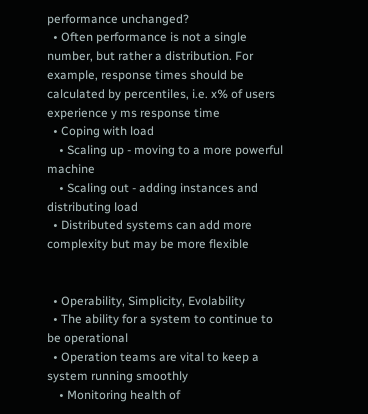performance unchanged?
  • Often performance is not a single number, but rather a distribution. For example, response times should be calculated by percentiles, i.e. x% of users experience y ms response time
  • Coping with load
    • Scaling up - moving to a more powerful machine
    • Scaling out - adding instances and distributing load
  • Distributed systems can add more complexity but may be more flexible


  • Operability, Simplicity, Evolability
  • The ability for a system to continue to be operational
  • Operation teams are vital to keep a system running smoothly
    • Monitoring health of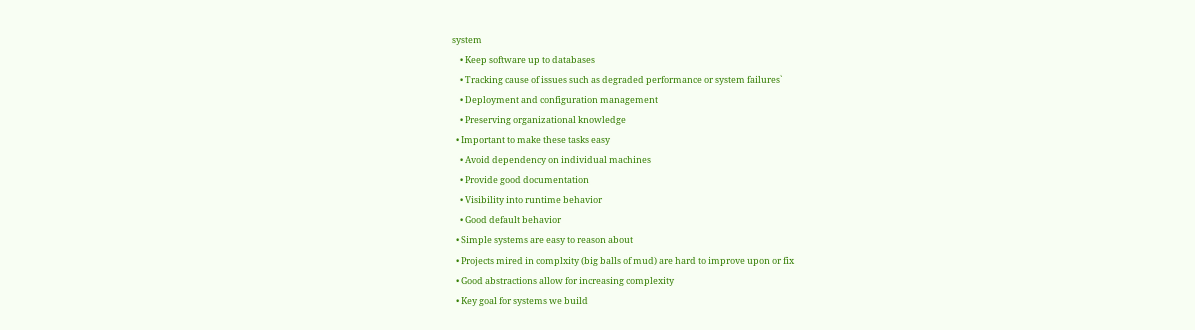system
    • Keep software up to databases
    • Tracking cause of issues such as degraded performance or system failures`
    • Deployment and configuration management
    • Preserving organizational knowledge
  • Important to make these tasks easy
    • Avoid dependency on individual machines
    • Provide good documentation
    • Visibility into runtime behavior
    • Good default behavior
  • Simple systems are easy to reason about
  • Projects mired in complxity (big balls of mud) are hard to improve upon or fix
  • Good abstractions allow for increasing complexity
  • Key goal for systems we build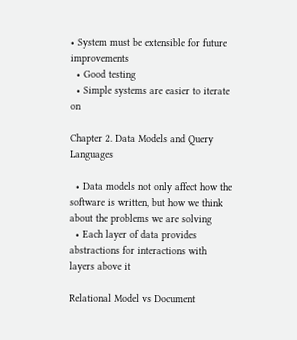• System must be extensible for future improvements
  • Good testing
  • Simple systems are easier to iterate on

Chapter 2. Data Models and Query Languages

  • Data models not only affect how the software is written, but how we think about the problems we are solving
  • Each layer of data provides abstractions for interactions with layers above it

Relational Model vs Document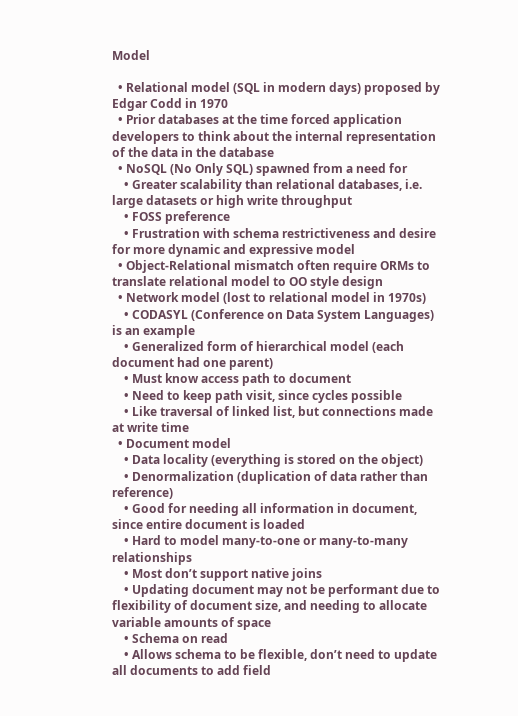Model

  • Relational model (SQL in modern days) proposed by Edgar Codd in 1970
  • Prior databases at the time forced application developers to think about the internal representation of the data in the database
  • NoSQL (No Only SQL) spawned from a need for
    • Greater scalability than relational databases, i.e. large datasets or high write throughput
    • FOSS preference
    • Frustration with schema restrictiveness and desire for more dynamic and expressive model
  • Object-Relational mismatch often require ORMs to translate relational model to OO style design
  • Network model (lost to relational model in 1970s)
    • CODASYL (Conference on Data System Languages) is an example
    • Generalized form of hierarchical model (each document had one parent)
    • Must know access path to document
    • Need to keep path visit, since cycles possible
    • Like traversal of linked list, but connections made at write time
  • Document model
    • Data locality (everything is stored on the object)
    • Denormalization (duplication of data rather than reference)
    • Good for needing all information in document, since entire document is loaded
    • Hard to model many-to-one or many-to-many relationships
    • Most don’t support native joins
    • Updating document may not be performant due to flexibility of document size, and needing to allocate variable amounts of space
    • Schema on read
    • Allows schema to be flexible, don’t need to update all documents to add field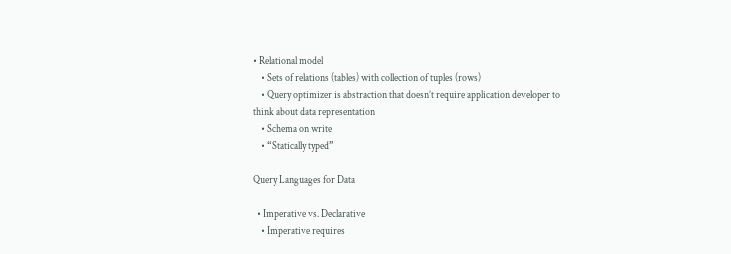• Relational model
    • Sets of relations (tables) with collection of tuples (rows)
    • Query optimizer is abstraction that doesn’t require application developer to think about data representation
    • Schema on write
    • “Statically typed”

Query Languages for Data

  • Imperative vs. Declarative
    • Imperative requires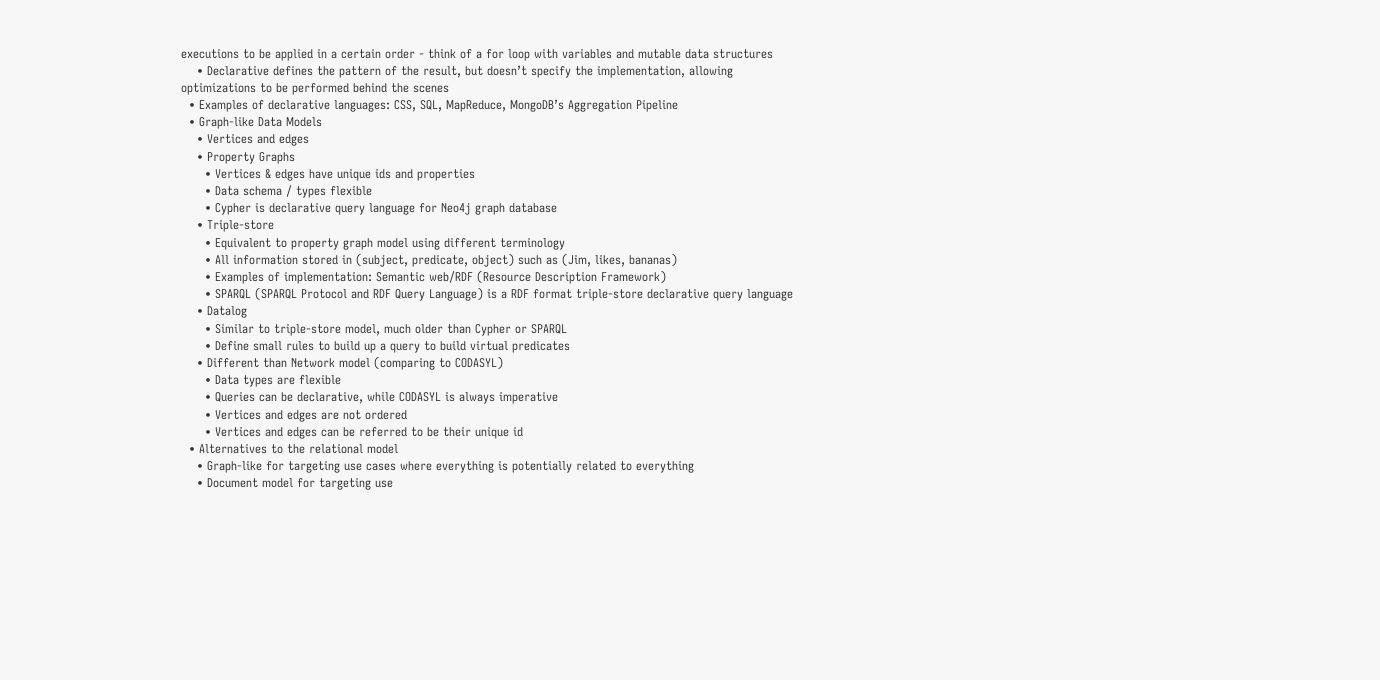executions to be applied in a certain order - think of a for loop with variables and mutable data structures
    • Declarative defines the pattern of the result, but doesn’t specify the implementation, allowing optimizations to be performed behind the scenes
  • Examples of declarative languages: CSS, SQL, MapReduce, MongoDB’s Aggregation Pipeline
  • Graph-like Data Models
    • Vertices and edges
    • Property Graphs
      • Vertices & edges have unique ids and properties
      • Data schema / types flexible
      • Cypher is declarative query language for Neo4j graph database
    • Triple-store
      • Equivalent to property graph model using different terminology
      • All information stored in (subject, predicate, object) such as (Jim, likes, bananas)
      • Examples of implementation: Semantic web/RDF (Resource Description Framework)
      • SPARQL (SPARQL Protocol and RDF Query Language) is a RDF format triple-store declarative query language
    • Datalog
      • Similar to triple-store model, much older than Cypher or SPARQL
      • Define small rules to build up a query to build virtual predicates
    • Different than Network model (comparing to CODASYL)
      • Data types are flexible
      • Queries can be declarative, while CODASYL is always imperative
      • Vertices and edges are not ordered
      • Vertices and edges can be referred to be their unique id
  • Alternatives to the relational model
    • Graph-like for targeting use cases where everything is potentially related to everything
    • Document model for targeting use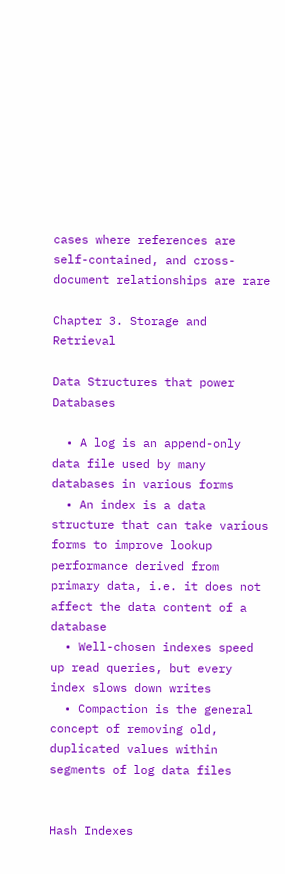cases where references are self-contained, and cross-document relationships are rare

Chapter 3. Storage and Retrieval

Data Structures that power Databases

  • A log is an append-only data file used by many databases in various forms
  • An index is a data structure that can take various forms to improve lookup performance derived from primary data, i.e. it does not affect the data content of a database
  • Well-chosen indexes speed up read queries, but every index slows down writes
  • Compaction is the general concept of removing old, duplicated values within segments of log data files


Hash Indexes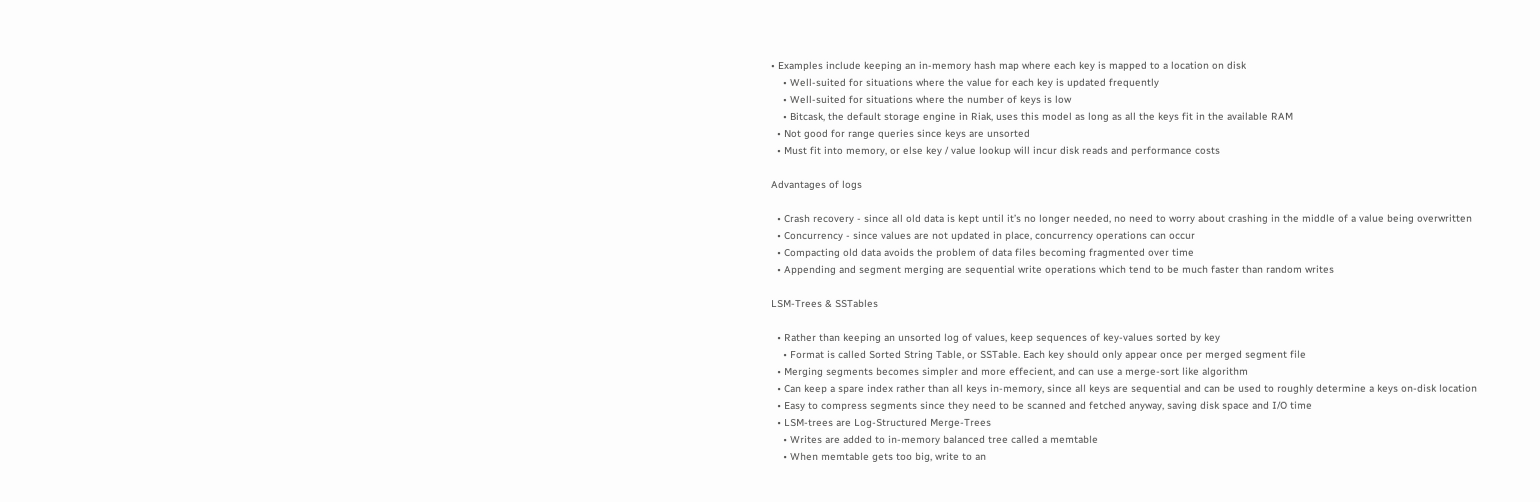• Examples include keeping an in-memory hash map where each key is mapped to a location on disk
    • Well-suited for situations where the value for each key is updated frequently
    • Well-suited for situations where the number of keys is low
    • Bitcask, the default storage engine in Riak, uses this model as long as all the keys fit in the available RAM
  • Not good for range queries since keys are unsorted
  • Must fit into memory, or else key / value lookup will incur disk reads and performance costs

Advantages of logs

  • Crash recovery - since all old data is kept until it’s no longer needed, no need to worry about crashing in the middle of a value being overwritten
  • Concurrency - since values are not updated in place, concurrency operations can occur
  • Compacting old data avoids the problem of data files becoming fragmented over time
  • Appending and segment merging are sequential write operations which tend to be much faster than random writes

LSM-Trees & SSTables

  • Rather than keeping an unsorted log of values, keep sequences of key-values sorted by key
    • Format is called Sorted String Table, or SSTable. Each key should only appear once per merged segment file
  • Merging segments becomes simpler and more effecient, and can use a merge-sort like algorithm
  • Can keep a spare index rather than all keys in-memory, since all keys are sequential and can be used to roughly determine a keys on-disk location
  • Easy to compress segments since they need to be scanned and fetched anyway, saving disk space and I/O time
  • LSM-trees are Log-Structured Merge-Trees
    • Writes are added to in-memory balanced tree called a memtable
    • When memtable gets too big, write to an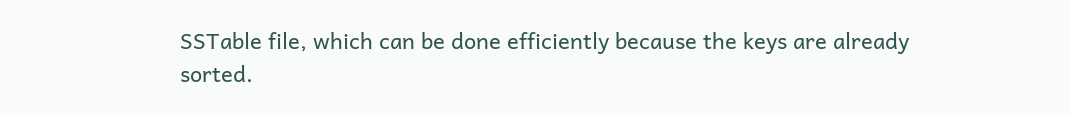SSTable file, which can be done efficiently because the keys are already sorted.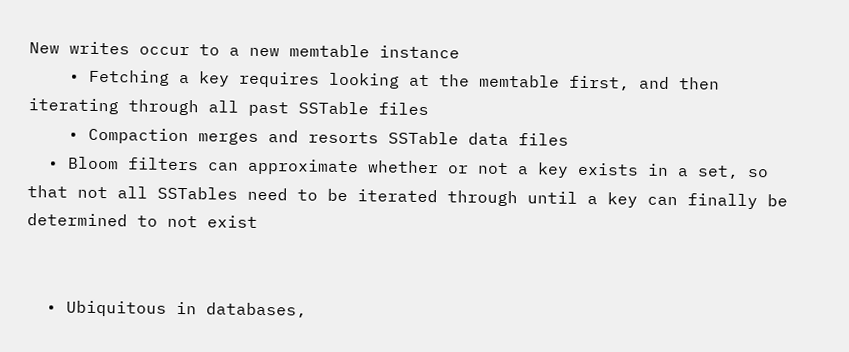New writes occur to a new memtable instance
    • Fetching a key requires looking at the memtable first, and then iterating through all past SSTable files
    • Compaction merges and resorts SSTable data files
  • Bloom filters can approximate whether or not a key exists in a set, so that not all SSTables need to be iterated through until a key can finally be determined to not exist


  • Ubiquitous in databases,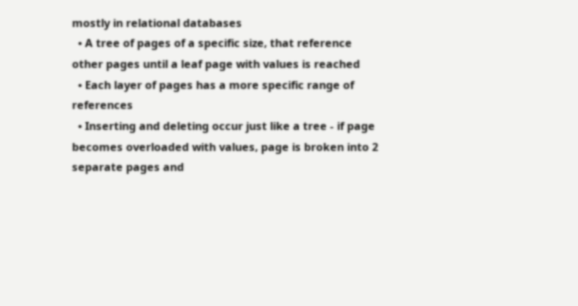mostly in relational databases
  • A tree of pages of a specific size, that reference other pages until a leaf page with values is reached
  • Each layer of pages has a more specific range of references
  • Inserting and deleting occur just like a tree - if page becomes overloaded with values, page is broken into 2 separate pages and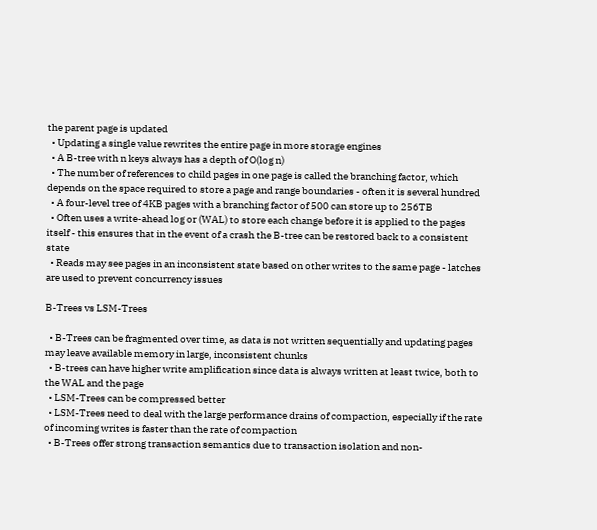the parent page is updated
  • Updating a single value rewrites the entire page in more storage engines
  • A B-tree with n keys always has a depth of O(log n)
  • The number of references to child pages in one page is called the branching factor, which depends on the space required to store a page and range boundaries - often it is several hundred
  • A four-level tree of 4KB pages with a branching factor of 500 can store up to 256TB
  • Often uses a write-ahead log or (WAL) to store each change before it is applied to the pages itself - this ensures that in the event of a crash the B-tree can be restored back to a consistent state
  • Reads may see pages in an inconsistent state based on other writes to the same page - latches are used to prevent concurrency issues

B-Trees vs LSM-Trees

  • B-Trees can be fragmented over time, as data is not written sequentially and updating pages may leave available memory in large, inconsistent chunks
  • B-trees can have higher write amplification since data is always written at least twice, both to the WAL and the page
  • LSM-Trees can be compressed better
  • LSM-Trees need to deal with the large performance drains of compaction, especially if the rate of incoming writes is faster than the rate of compaction
  • B-Trees offer strong transaction semantics due to transaction isolation and non-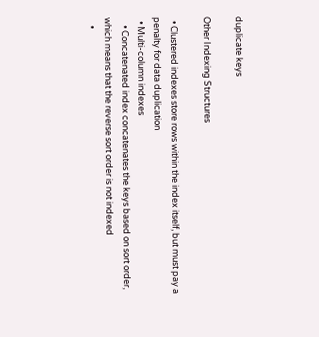duplicate keys

Other Indexing Structures

  • Clustered indexes store rows within the index itself, but must pay a penalty for data duplication
  • Multi-column indexes
    • Concatenated index concatenates the keys based on sort order, which means that the reverse sort order is not indexed
    •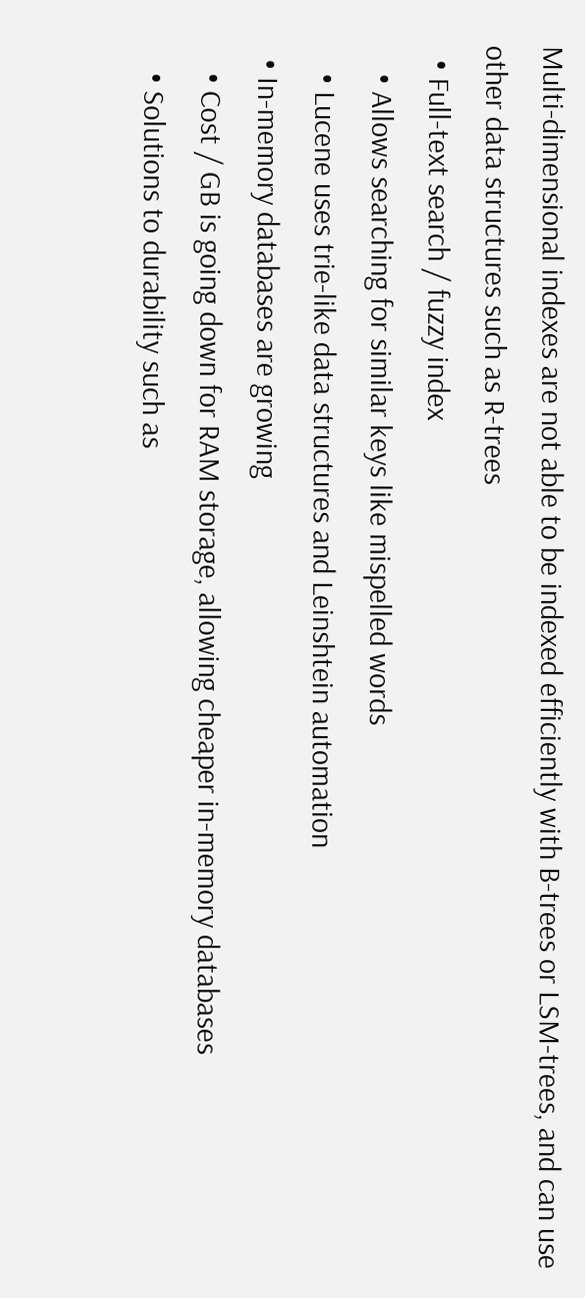Multi-dimensional indexes are not able to be indexed efficiently with B-trees or LSM-trees, and can use other data structures such as R-trees
  • Full-text search / fuzzy index
    • Allows searching for similar keys like mispelled words
    • Lucene uses trie-like data structures and Leinshtein automation
  • In-memory databases are growing
    • Cost / GB is going down for RAM storage, allowing cheaper in-memory databases
    • Solutions to durability such as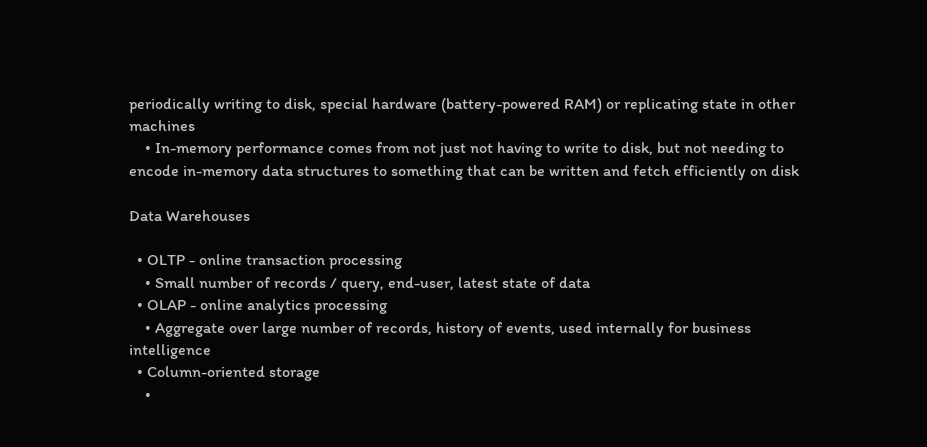periodically writing to disk, special hardware (battery-powered RAM) or replicating state in other machines
    • In-memory performance comes from not just not having to write to disk, but not needing to encode in-memory data structures to something that can be written and fetch efficiently on disk

Data Warehouses

  • OLTP - online transaction processing
    • Small number of records / query, end-user, latest state of data
  • OLAP - online analytics processing
    • Aggregate over large number of records, history of events, used internally for business intelligence
  • Column-oriented storage
    •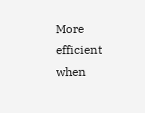More efficient when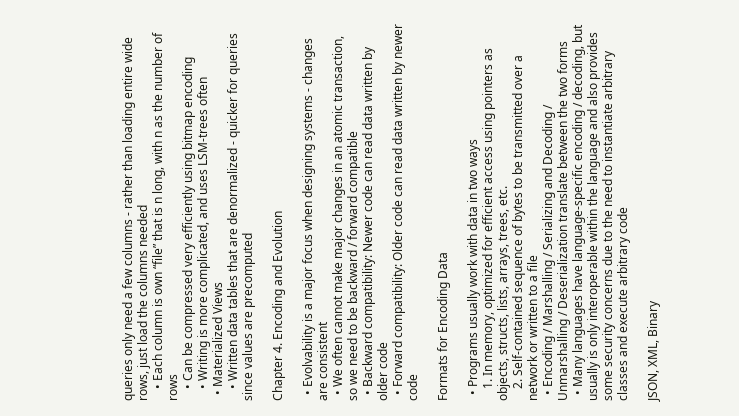queries only need a few columns - rather than loading entire wide rows, just load the columns needed
    • Each column is own “file” that is n long, with n as the number of rows
    • Can be compressed very efficiently using bitmap encoding
    • Writing is more complicated, and uses LSM-trees often
  • Materialized Views
    • Written data tables that are denormalized - quicker for queries since values are precomputed

Chapter 4. Encoding and Evolution

  • Evolvability is a major focus when designing systems - changes are consistent
  • We often cannot make major changes in an atomic transaction, so we need to be backward / forward compatible
  • Backward compatibility: Newer code can read data written by older code
  • Forward compatibility: Older code can read data written by newer code

Formats for Encoding Data

  • Programs usually work with data in two ways
    1. In memory, optimized for efficient access using pointers as objects, structs, lists, arrays, trees, etc.
    2. Self-contained sequence of bytes to be transmitted over a network or written to a file
  • Encoding / Marshalling / Serializing and Decoding / Unmarshalling / Deserialization translate between the two forms
  • Many languages have language-specific encoding / decoding, but usually is only interoperable within the language and also provides some security concerns due to the need to instantiate arbitrary classes and execute arbitrary code

JSON, XML, Binary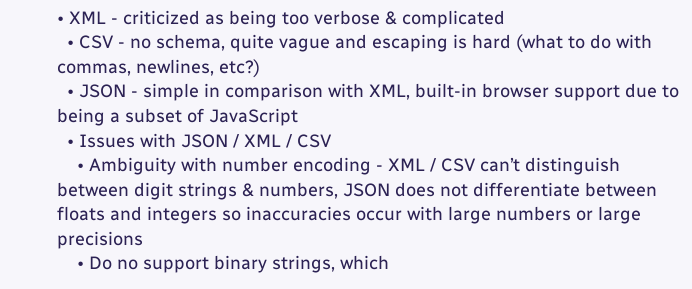• XML - criticized as being too verbose & complicated
  • CSV - no schema, quite vague and escaping is hard (what to do with commas, newlines, etc?)
  • JSON - simple in comparison with XML, built-in browser support due to being a subset of JavaScript
  • Issues with JSON / XML / CSV
    • Ambiguity with number encoding - XML / CSV can’t distinguish between digit strings & numbers, JSON does not differentiate between floats and integers so inaccuracies occur with large numbers or large precisions
    • Do no support binary strings, which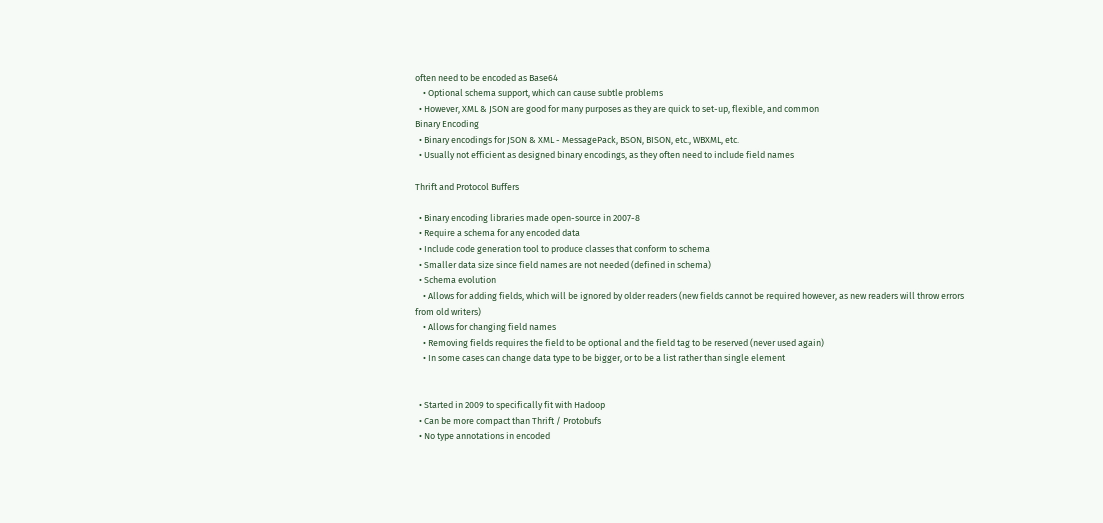often need to be encoded as Base64
    • Optional schema support, which can cause subtle problems
  • However, XML & JSON are good for many purposes as they are quick to set-up, flexible, and common
Binary Encoding
  • Binary encodings for JSON & XML - MessagePack, BSON, BISON, etc., WBXML, etc.
  • Usually not efficient as designed binary encodings, as they often need to include field names

Thrift and Protocol Buffers

  • Binary encoding libraries made open-source in 2007-8
  • Require a schema for any encoded data
  • Include code generation tool to produce classes that conform to schema
  • Smaller data size since field names are not needed (defined in schema)
  • Schema evolution
    • Allows for adding fields, which will be ignored by older readers (new fields cannot be required however, as new readers will throw errors from old writers)
    • Allows for changing field names
    • Removing fields requires the field to be optional and the field tag to be reserved (never used again)
    • In some cases can change data type to be bigger, or to be a list rather than single element


  • Started in 2009 to specifically fit with Hadoop
  • Can be more compact than Thrift / Protobufs
  • No type annotations in encoded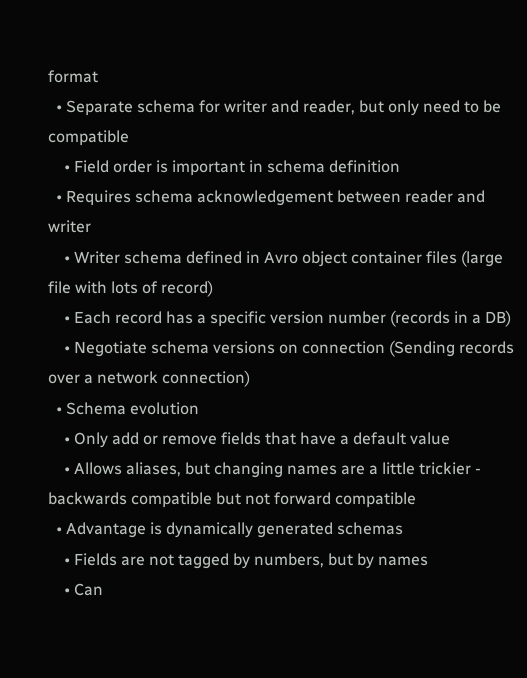format
  • Separate schema for writer and reader, but only need to be compatible
    • Field order is important in schema definition
  • Requires schema acknowledgement between reader and writer
    • Writer schema defined in Avro object container files (large file with lots of record)
    • Each record has a specific version number (records in a DB)
    • Negotiate schema versions on connection (Sending records over a network connection)
  • Schema evolution
    • Only add or remove fields that have a default value
    • Allows aliases, but changing names are a little trickier - backwards compatible but not forward compatible
  • Advantage is dynamically generated schemas
    • Fields are not tagged by numbers, but by names
    • Can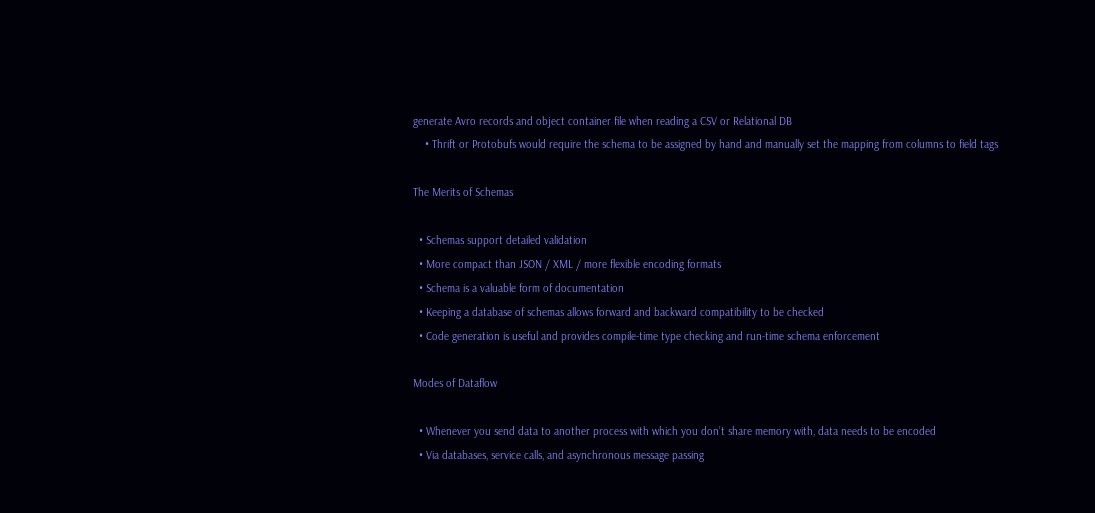generate Avro records and object container file when reading a CSV or Relational DB
    • Thrift or Protobufs would require the schema to be assigned by hand and manually set the mapping from columns to field tags

The Merits of Schemas

  • Schemas support detailed validation
  • More compact than JSON / XML / more flexible encoding formats
  • Schema is a valuable form of documentation
  • Keeping a database of schemas allows forward and backward compatibility to be checked
  • Code generation is useful and provides compile-time type checking and run-time schema enforcement

Modes of Dataflow

  • Whenever you send data to another process with which you don’t share memory with, data needs to be encoded
  • Via databases, service calls, and asynchronous message passing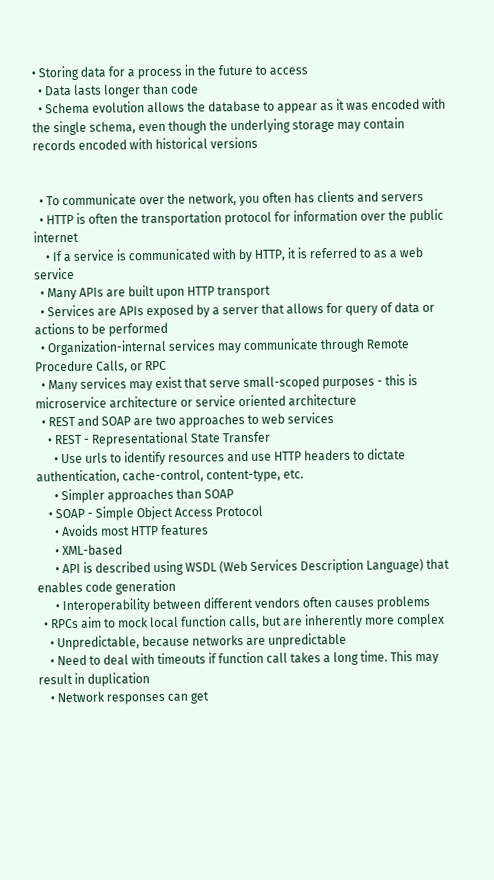• Storing data for a process in the future to access
  • Data lasts longer than code
  • Schema evolution allows the database to appear as it was encoded with the single schema, even though the underlying storage may contain records encoded with historical versions


  • To communicate over the network, you often has clients and servers
  • HTTP is often the transportation protocol for information over the public internet
    • If a service is communicated with by HTTP, it is referred to as a web service
  • Many APIs are built upon HTTP transport
  • Services are APIs exposed by a server that allows for query of data or actions to be performed
  • Organization-internal services may communicate through Remote Procedure Calls, or RPC
  • Many services may exist that serve small-scoped purposes - this is microservice architecture or service oriented architecture
  • REST and SOAP are two approaches to web services
    • REST - Representational State Transfer
      • Use urls to identify resources and use HTTP headers to dictate authentication, cache-control, content-type, etc.
      • Simpler approaches than SOAP
    • SOAP - Simple Object Access Protocol
      • Avoids most HTTP features
      • XML-based
      • API is described using WSDL (Web Services Description Language) that enables code generation
      • Interoperability between different vendors often causes problems
  • RPCs aim to mock local function calls, but are inherently more complex
    • Unpredictable, because networks are unpredictable
    • Need to deal with timeouts if function call takes a long time. This may result in duplication
    • Network responses can get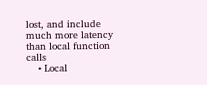lost, and include much more latency than local function calls
    • Local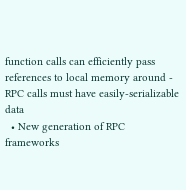function calls can efficiently pass references to local memory around - RPC calls must have easily-serializable data
  • New generation of RPC frameworks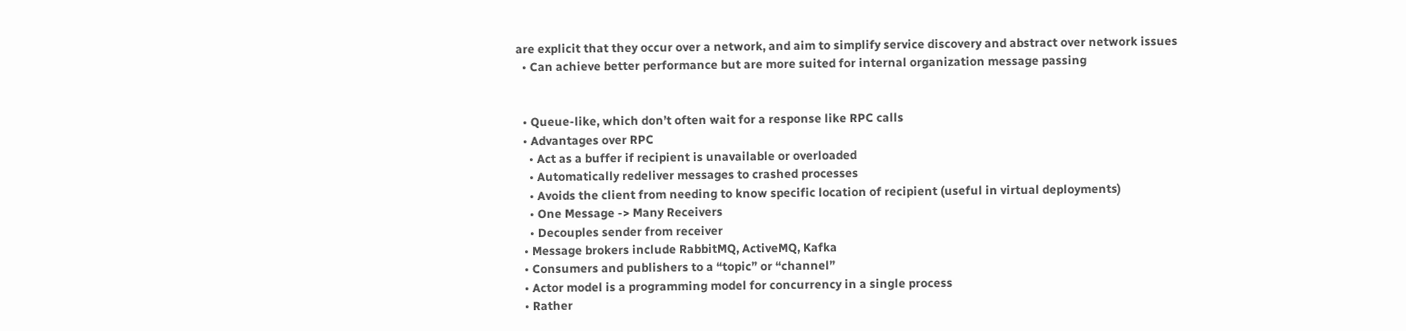are explicit that they occur over a network, and aim to simplify service discovery and abstract over network issues
  • Can achieve better performance but are more suited for internal organization message passing


  • Queue-like, which don’t often wait for a response like RPC calls
  • Advantages over RPC
    • Act as a buffer if recipient is unavailable or overloaded
    • Automatically redeliver messages to crashed processes
    • Avoids the client from needing to know specific location of recipient (useful in virtual deployments)
    • One Message -> Many Receivers
    • Decouples sender from receiver
  • Message brokers include RabbitMQ, ActiveMQ, Kafka
  • Consumers and publishers to a “topic” or “channel”
  • Actor model is a programming model for concurrency in a single process
  • Rather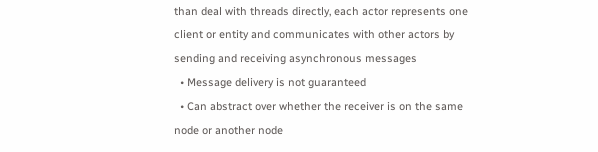than deal with threads directly, each actor represents one client or entity and communicates with other actors by sending and receiving asynchronous messages
  • Message delivery is not guaranteed
  • Can abstract over whether the receiver is on the same node or another node